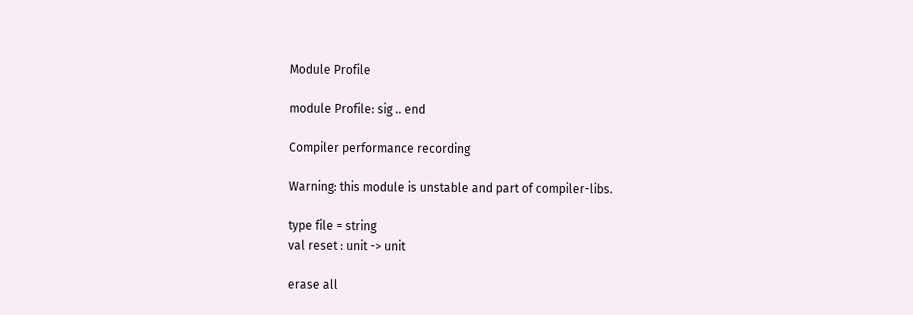Module Profile

module Profile: sig .. end

Compiler performance recording

Warning: this module is unstable and part of compiler-libs.

type file = string
val reset : unit -> unit

erase all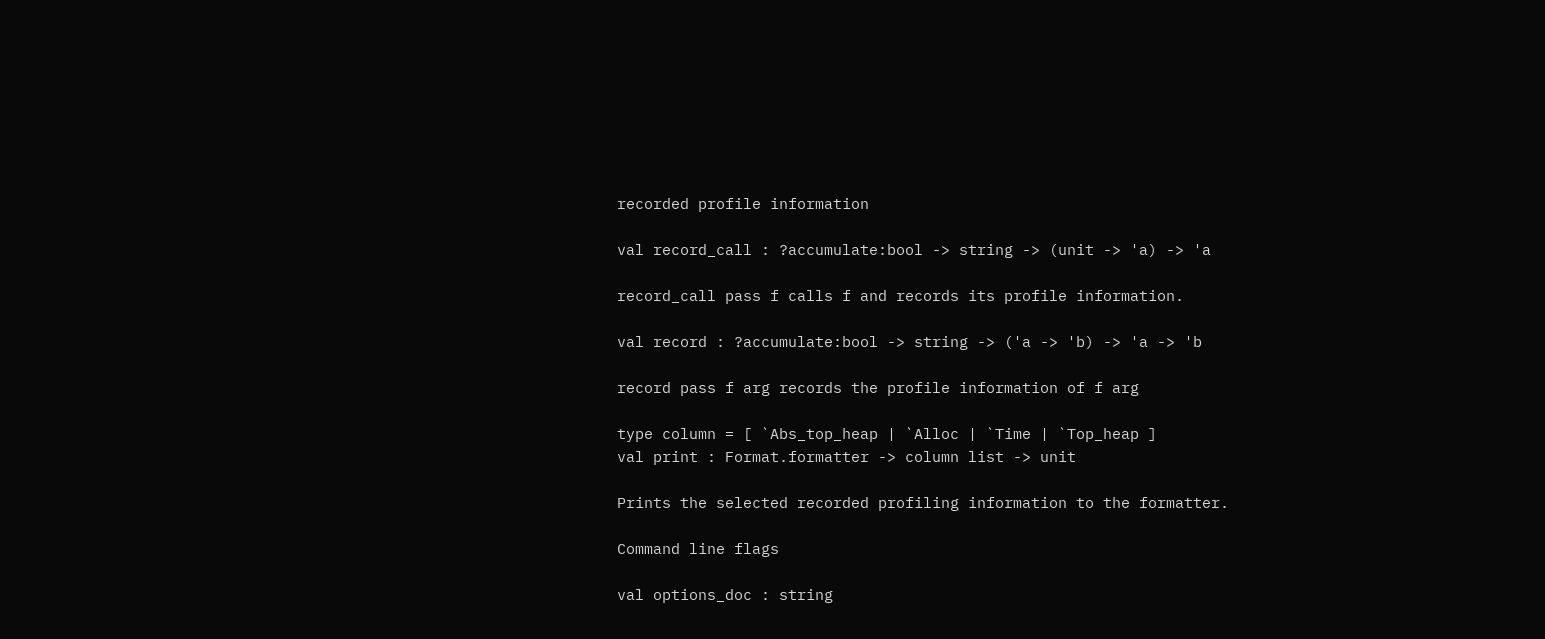recorded profile information

val record_call : ?accumulate:bool -> string -> (unit -> 'a) -> 'a

record_call pass f calls f and records its profile information.

val record : ?accumulate:bool -> string -> ('a -> 'b) -> 'a -> 'b

record pass f arg records the profile information of f arg

type column = [ `Abs_top_heap | `Alloc | `Time | `Top_heap ]
val print : Format.formatter -> column list -> unit

Prints the selected recorded profiling information to the formatter.

Command line flags

val options_doc : string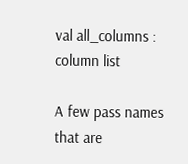val all_columns : column list

A few pass names that are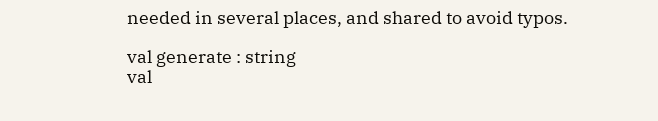needed in several places, and shared to avoid typos.

val generate : string
val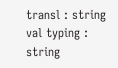transl : string
val typing : string